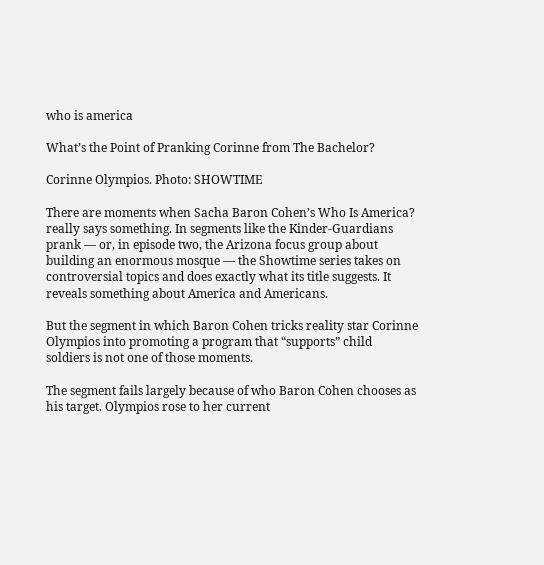who is america

What’s the Point of Pranking Corinne from The Bachelor?

Corinne Olympios. Photo: SHOWTIME

There are moments when Sacha Baron Cohen’s Who Is America? really says something. In segments like the Kinder-Guardians prank — or, in episode two, the Arizona focus group about building an enormous mosque — the Showtime series takes on controversial topics and does exactly what its title suggests. It reveals something about America and Americans.

But the segment in which Baron Cohen tricks reality star Corinne Olympios into promoting a program that “supports” child soldiers is not one of those moments.

The segment fails largely because of who Baron Cohen chooses as his target. Olympios rose to her current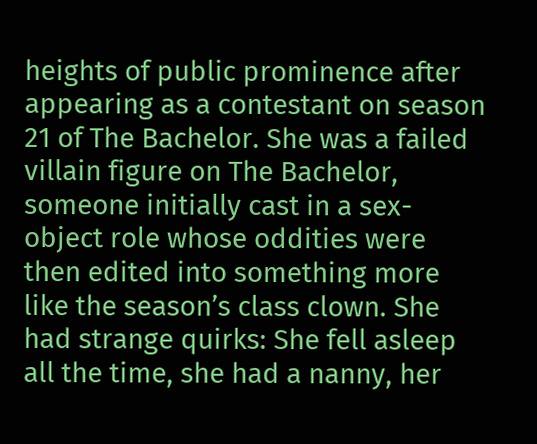heights of public prominence after appearing as a contestant on season 21 of The Bachelor. She was a failed villain figure on The Bachelor, someone initially cast in a sex-object role whose oddities were then edited into something more like the season’s class clown. She had strange quirks: She fell asleep all the time, she had a nanny, her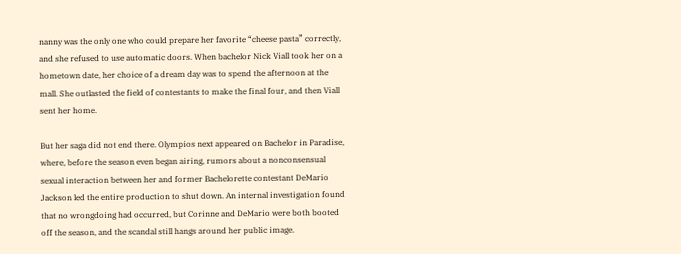nanny was the only one who could prepare her favorite “cheese pasta” correctly, and she refused to use automatic doors. When bachelor Nick Viall took her on a hometown date, her choice of a dream day was to spend the afternoon at the mall. She outlasted the field of contestants to make the final four, and then Viall sent her home.

But her saga did not end there. Olympios next appeared on Bachelor in Paradise, where, before the season even began airing, rumors about a nonconsensual sexual interaction between her and former Bachelorette contestant DeMario Jackson led the entire production to shut down. An internal investigation found that no wrongdoing had occurred, but Corinne and DeMario were both booted off the season, and the scandal still hangs around her public image.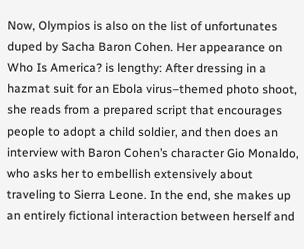Now, Olympios is also on the list of unfortunates duped by Sacha Baron Cohen. Her appearance on Who Is America? is lengthy: After dressing in a hazmat suit for an Ebola virus–themed photo shoot, she reads from a prepared script that encourages people to adopt a child soldier, and then does an interview with Baron Cohen’s character Gio Monaldo, who asks her to embellish extensively about traveling to Sierra Leone. In the end, she makes up an entirely fictional interaction between herself and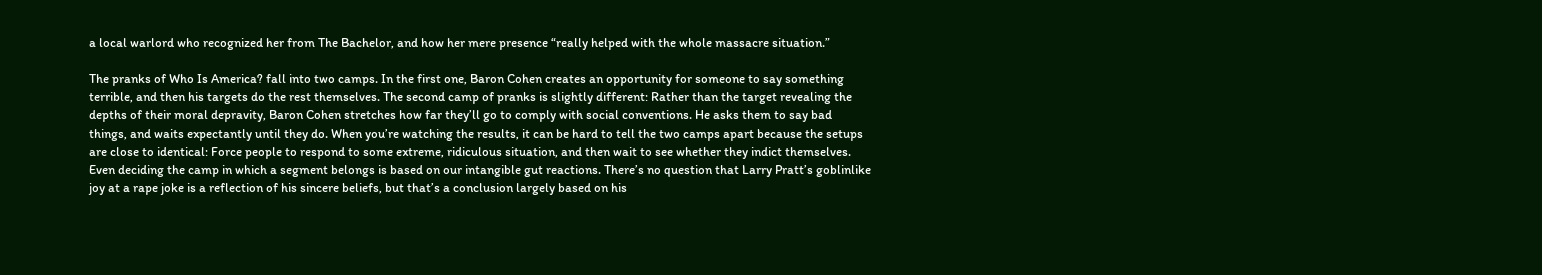a local warlord who recognized her from The Bachelor, and how her mere presence “really helped with the whole massacre situation.”

The pranks of Who Is America? fall into two camps. In the first one, Baron Cohen creates an opportunity for someone to say something terrible, and then his targets do the rest themselves. The second camp of pranks is slightly different: Rather than the target revealing the depths of their moral depravity, Baron Cohen stretches how far they’ll go to comply with social conventions. He asks them to say bad things, and waits expectantly until they do. When you’re watching the results, it can be hard to tell the two camps apart because the setups are close to identical: Force people to respond to some extreme, ridiculous situation, and then wait to see whether they indict themselves. Even deciding the camp in which a segment belongs is based on our intangible gut reactions. There’s no question that Larry Pratt’s goblinlike joy at a rape joke is a reflection of his sincere beliefs, but that’s a conclusion largely based on his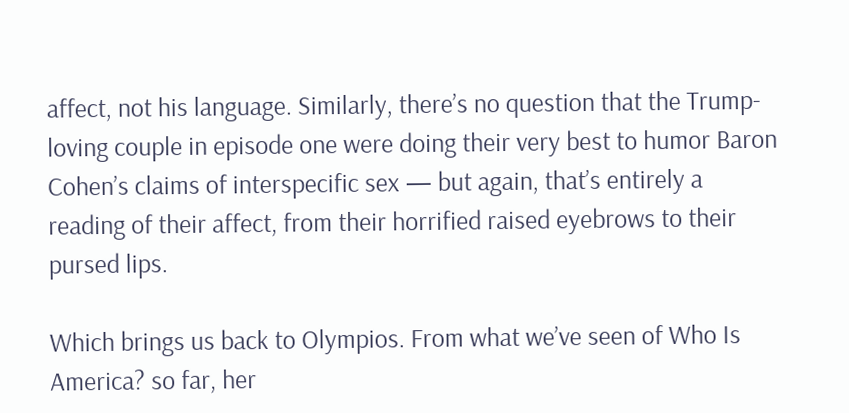affect, not his language. Similarly, there’s no question that the Trump-loving couple in episode one were doing their very best to humor Baron Cohen’s claims of interspecific sex — but again, that’s entirely a reading of their affect, from their horrified raised eyebrows to their pursed lips.

Which brings us back to Olympios. From what we’ve seen of Who Is America? so far, her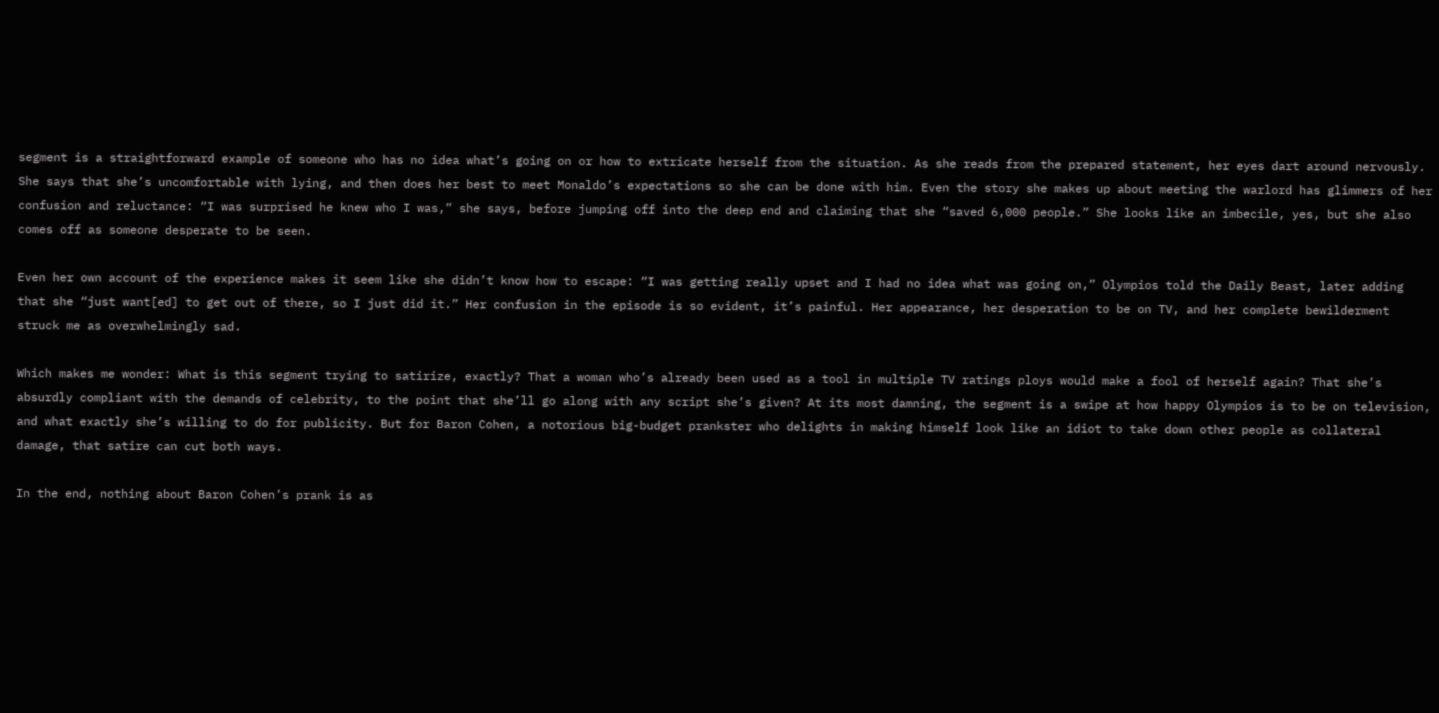segment is a straightforward example of someone who has no idea what’s going on or how to extricate herself from the situation. As she reads from the prepared statement, her eyes dart around nervously. She says that she’s uncomfortable with lying, and then does her best to meet Monaldo’s expectations so she can be done with him. Even the story she makes up about meeting the warlord has glimmers of her confusion and reluctance: “I was surprised he knew who I was,” she says, before jumping off into the deep end and claiming that she “saved 6,000 people.” She looks like an imbecile, yes, but she also comes off as someone desperate to be seen.

Even her own account of the experience makes it seem like she didn’t know how to escape: “I was getting really upset and I had no idea what was going on,” Olympios told the Daily Beast, later adding that she “just want[ed] to get out of there, so I just did it.” Her confusion in the episode is so evident, it’s painful. Her appearance, her desperation to be on TV, and her complete bewilderment struck me as overwhelmingly sad.

Which makes me wonder: What is this segment trying to satirize, exactly? That a woman who’s already been used as a tool in multiple TV ratings ploys would make a fool of herself again? That she’s absurdly compliant with the demands of celebrity, to the point that she’ll go along with any script she’s given? At its most damning, the segment is a swipe at how happy Olympios is to be on television, and what exactly she’s willing to do for publicity. But for Baron Cohen, a notorious big-budget prankster who delights in making himself look like an idiot to take down other people as collateral damage, that satire can cut both ways.

In the end, nothing about Baron Cohen’s prank is as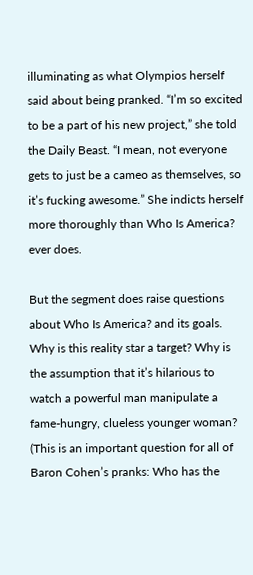illuminating as what Olympios herself said about being pranked. “I’m so excited to be a part of his new project,” she told the Daily Beast. “I mean, not everyone gets to just be a cameo as themselves, so it’s fucking awesome.” She indicts herself more thoroughly than Who Is America? ever does.

But the segment does raise questions about Who Is America? and its goals. Why is this reality star a target? Why is the assumption that it’s hilarious to watch a powerful man manipulate a fame-hungry, clueless younger woman? (This is an important question for all of Baron Cohen’s pranks: Who has the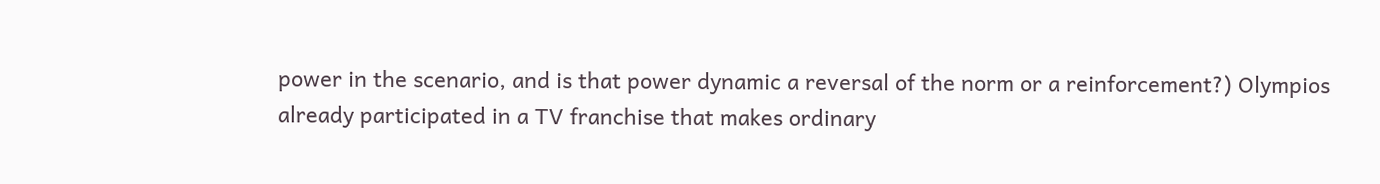power in the scenario, and is that power dynamic a reversal of the norm or a reinforcement?) Olympios already participated in a TV franchise that makes ordinary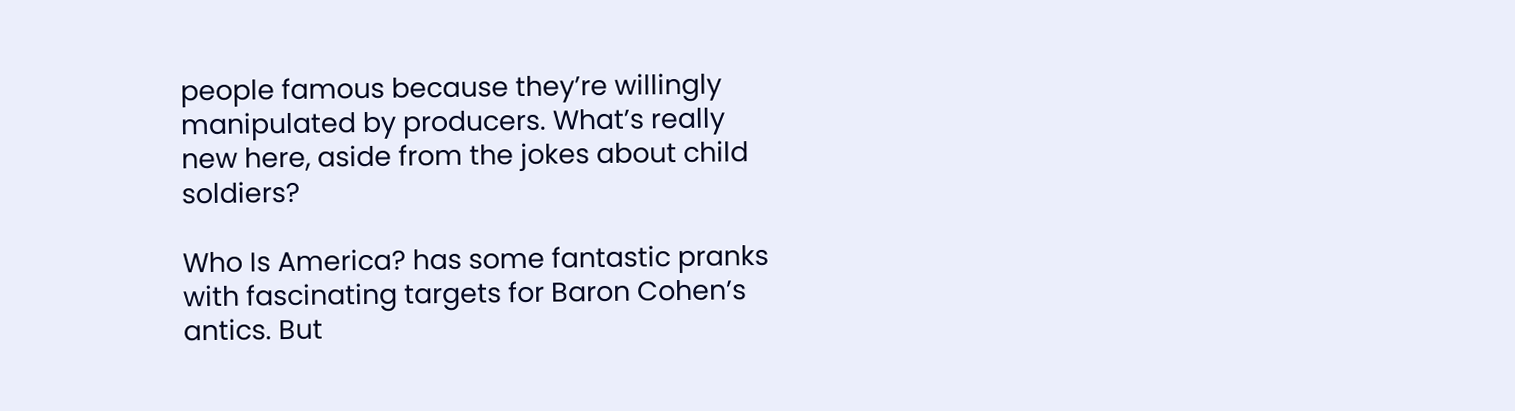people famous because they’re willingly manipulated by producers. What’s really new here, aside from the jokes about child soldiers?

Who Is America? has some fantastic pranks with fascinating targets for Baron Cohen’s antics. But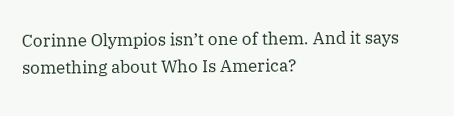Corinne Olympios isn’t one of them. And it says something about Who Is America?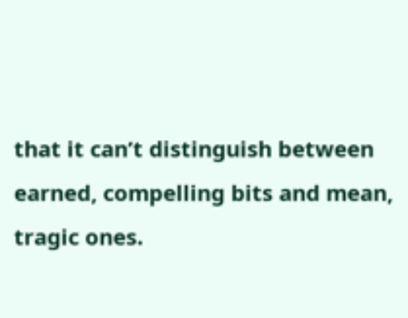that it can’t distinguish between earned, compelling bits and mean, tragic ones.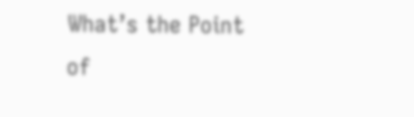What’s the Point of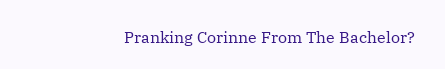Pranking Corinne From The Bachelor?